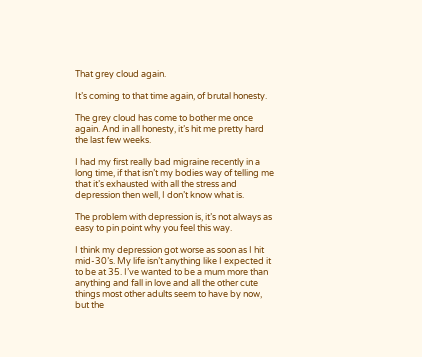That grey cloud again.

It’s coming to that time again, of brutal honesty.

The grey cloud has come to bother me once again. And in all honesty, it’s hit me pretty hard the last few weeks.

I had my first really bad migraine recently in a long time, if that isn’t my bodies way of telling me that it’s exhausted with all the stress and depression then well, I don’t know what is.

The problem with depression is, it’s not always as easy to pin point why you feel this way.

I think my depression got worse as soon as I hit mid-30’s. My life isn’t anything like I expected it to be at 35. I’ve wanted to be a mum more than anything and fall in love and all the other cute things most other adults seem to have by now, but the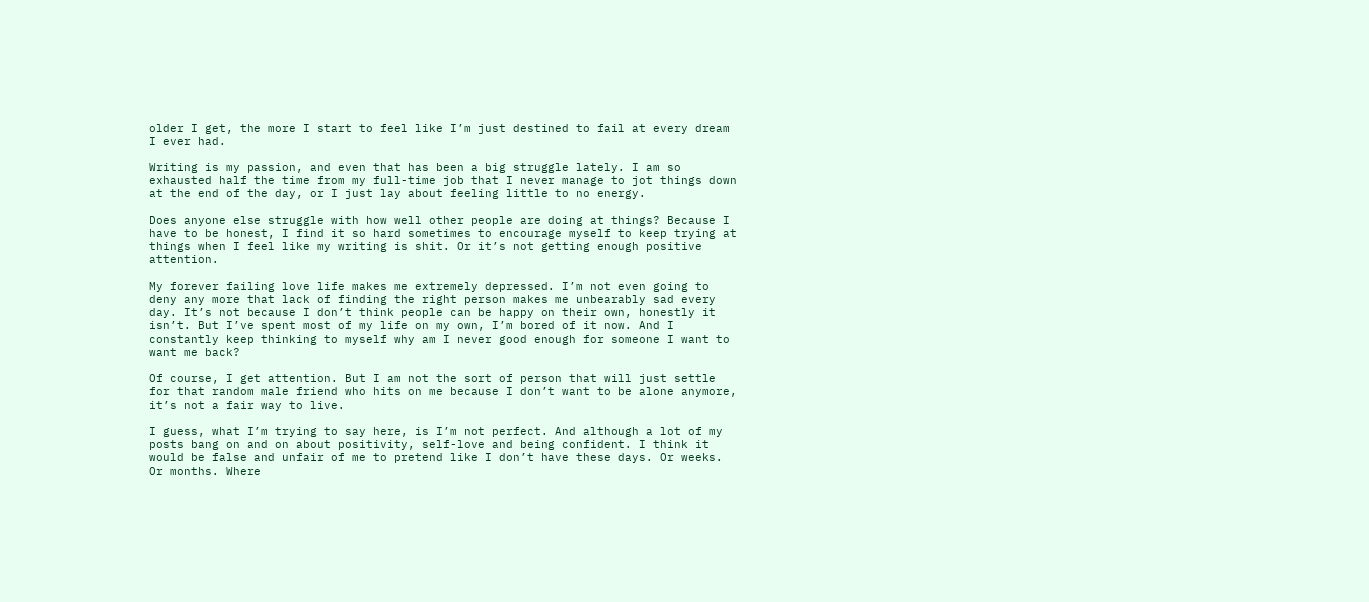older I get, the more I start to feel like I’m just destined to fail at every dream I ever had.

Writing is my passion, and even that has been a big struggle lately. I am so exhausted half the time from my full-time job that I never manage to jot things down at the end of the day, or I just lay about feeling little to no energy.

Does anyone else struggle with how well other people are doing at things? Because I have to be honest, I find it so hard sometimes to encourage myself to keep trying at things when I feel like my writing is shit. Or it’s not getting enough positive attention.

My forever failing love life makes me extremely depressed. I’m not even going to deny any more that lack of finding the right person makes me unbearably sad every day. It’s not because I don’t think people can be happy on their own, honestly it isn’t. But I’ve spent most of my life on my own, I’m bored of it now. And I constantly keep thinking to myself why am I never good enough for someone I want to want me back?

Of course, I get attention. But I am not the sort of person that will just settle for that random male friend who hits on me because I don’t want to be alone anymore, it’s not a fair way to live.

I guess, what I’m trying to say here, is I’m not perfect. And although a lot of my posts bang on and on about positivity, self-love and being confident. I think it would be false and unfair of me to pretend like I don’t have these days. Or weeks. Or months. Where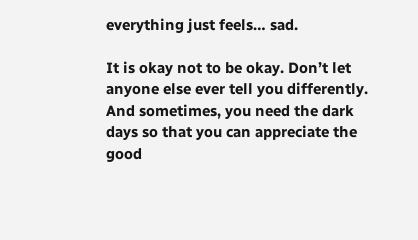everything just feels… sad.

It is okay not to be okay. Don’t let anyone else ever tell you differently. And sometimes, you need the dark days so that you can appreciate the good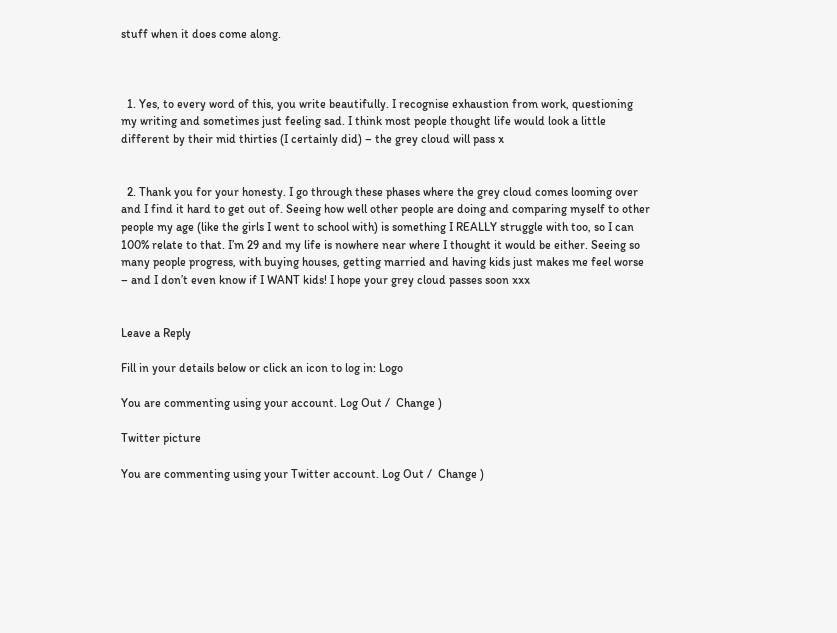stuff when it does come along.



  1. Yes, to every word of this, you write beautifully. I recognise exhaustion from work, questioning my writing and sometimes just feeling sad. I think most people thought life would look a little different by their mid thirties (I certainly did) – the grey cloud will pass x


  2. Thank you for your honesty. I go through these phases where the grey cloud comes looming over and I find it hard to get out of. Seeing how well other people are doing and comparing myself to other people my age (like the girls I went to school with) is something I REALLY struggle with too, so I can 100% relate to that. I’m 29 and my life is nowhere near where I thought it would be either. Seeing so many people progress, with buying houses, getting married and having kids just makes me feel worse – and I don’t even know if I WANT kids! I hope your grey cloud passes soon xxx


Leave a Reply

Fill in your details below or click an icon to log in: Logo

You are commenting using your account. Log Out /  Change )

Twitter picture

You are commenting using your Twitter account. Log Out /  Change )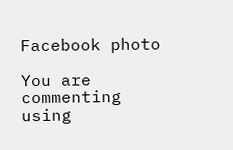Facebook photo

You are commenting using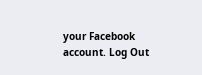your Facebook account. Log Out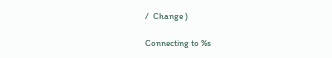/  Change )

Connecting to %s